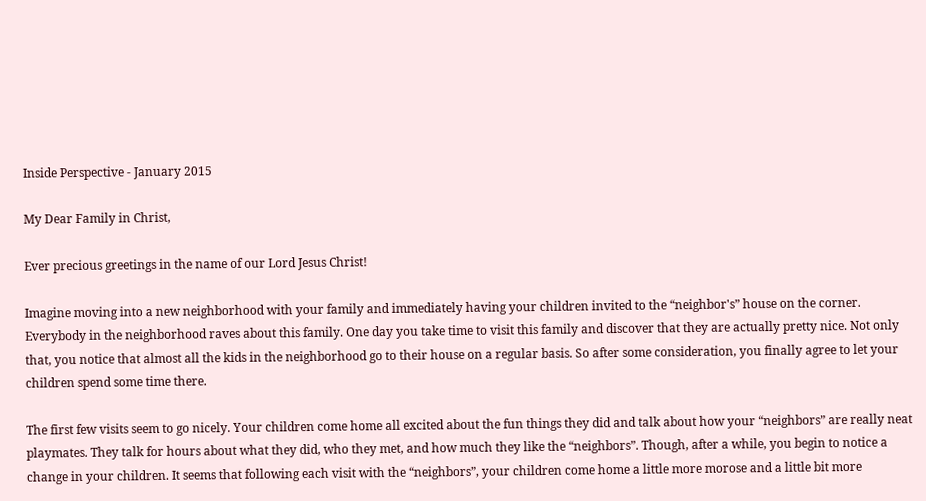Inside Perspective - January 2015

My Dear Family in Christ,

Ever precious greetings in the name of our Lord Jesus Christ!

Imagine moving into a new neighborhood with your family and immediately having your children invited to the “neighbor's” house on the corner. Everybody in the neighborhood raves about this family. One day you take time to visit this family and discover that they are actually pretty nice. Not only that, you notice that almost all the kids in the neighborhood go to their house on a regular basis. So after some consideration, you finally agree to let your children spend some time there.

The first few visits seem to go nicely. Your children come home all excited about the fun things they did and talk about how your “neighbors” are really neat playmates. They talk for hours about what they did, who they met, and how much they like the “neighbors”. Though, after a while, you begin to notice a change in your children. It seems that following each visit with the “neighbors”, your children come home a little more morose and a little bit more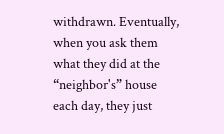withdrawn. Eventually, when you ask them what they did at the “neighbor's” house each day, they just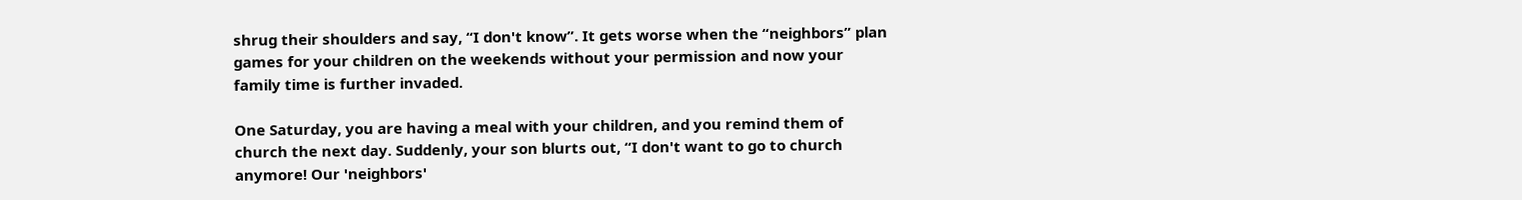shrug their shoulders and say, “I don't know”. It gets worse when the “neighbors” plan games for your children on the weekends without your permission and now your family time is further invaded.

One Saturday, you are having a meal with your children, and you remind them of church the next day. Suddenly, your son blurts out, “I don't want to go to church anymore! Our 'neighbors'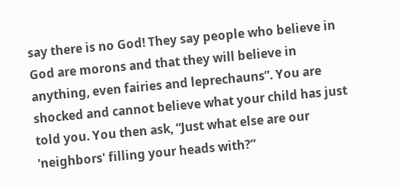say there is no God! They say people who believe in God are morons and that they will believe in anything, even fairies and leprechauns”. You are shocked and cannot believe what your child has just told you. You then ask, “Just what else are our 'neighbors' filling your heads with?”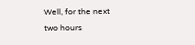Well, for the next two hours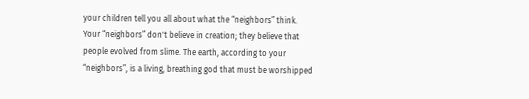your children tell you all about what the “neighbors” think. Your “neighbors” don't believe in creation; they believe that people evolved from slime. The earth, according to your “neighbors”, is a living, breathing god that must be worshipped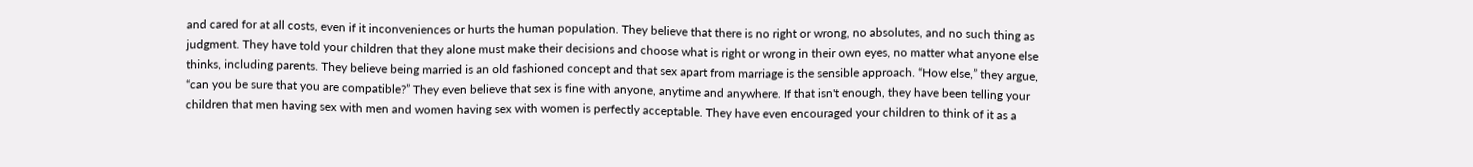and cared for at all costs, even if it inconveniences or hurts the human population. They believe that there is no right or wrong, no absolutes, and no such thing as judgment. They have told your children that they alone must make their decisions and choose what is right or wrong in their own eyes, no matter what anyone else thinks, including parents. They believe being married is an old fashioned concept and that sex apart from marriage is the sensible approach. “How else,” they argue, “can you be sure that you are compatible?” They even believe that sex is fine with anyone, anytime and anywhere. If that isn't enough, they have been telling your children that men having sex with men and women having sex with women is perfectly acceptable. They have even encouraged your children to think of it as a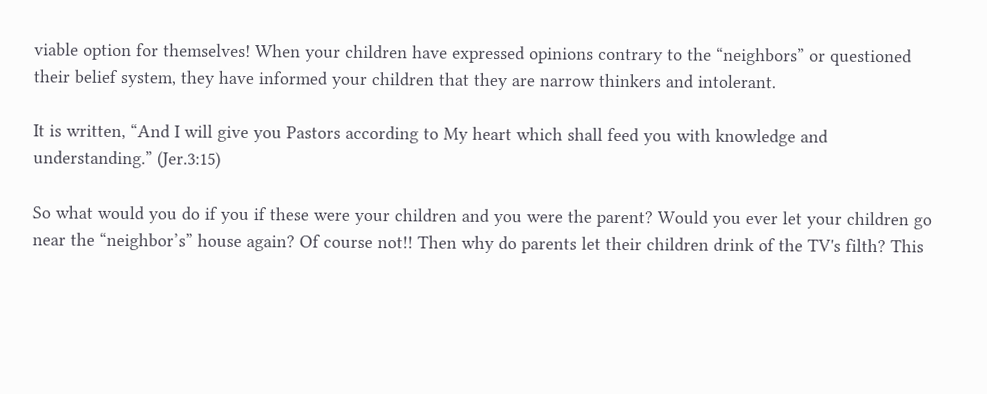viable option for themselves! When your children have expressed opinions contrary to the “neighbors” or questioned their belief system, they have informed your children that they are narrow thinkers and intolerant.

It is written, “And I will give you Pastors according to My heart which shall feed you with knowledge and understanding.” (Jer.3:15)

So what would you do if you if these were your children and you were the parent? Would you ever let your children go near the “neighbor’s” house again? Of course not!! Then why do parents let their children drink of the TV's filth? This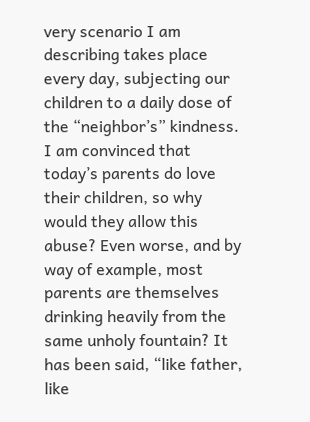very scenario I am describing takes place every day, subjecting our children to a daily dose of the “neighbor’s” kindness. I am convinced that today’s parents do love their children, so why would they allow this abuse? Even worse, and by way of example, most parents are themselves drinking heavily from the same unholy fountain? It has been said, “like father, like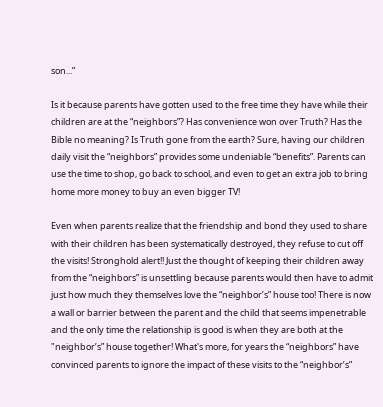son...”

Is it because parents have gotten used to the free time they have while their children are at the “neighbors”? Has convenience won over Truth? Has the Bible no meaning? Is Truth gone from the earth? Sure, having our children daily visit the “neighbors” provides some undeniable “benefits”. Parents can use the time to shop, go back to school, and even to get an extra job to bring home more money to buy an even bigger TV!

Even when parents realize that the friendship and bond they used to share with their children has been systematically destroyed, they refuse to cut off the visits! Stronghold alert!! Just the thought of keeping their children away from the “neighbors” is unsettling because parents would then have to admit just how much they themselves love the “neighbor’s” house too! There is now a wall or barrier between the parent and the child that seems impenetrable and the only time the relationship is good is when they are both at the "neighbor’s” house together! What's more, for years the “neighbors” have convinced parents to ignore the impact of these visits to the “neighbor’s”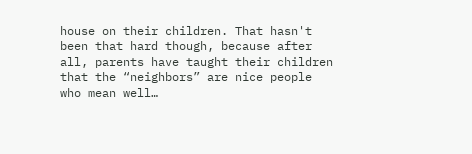house on their children. That hasn't been that hard though, because after all, parents have taught their children that the “neighbors” are nice people who mean well…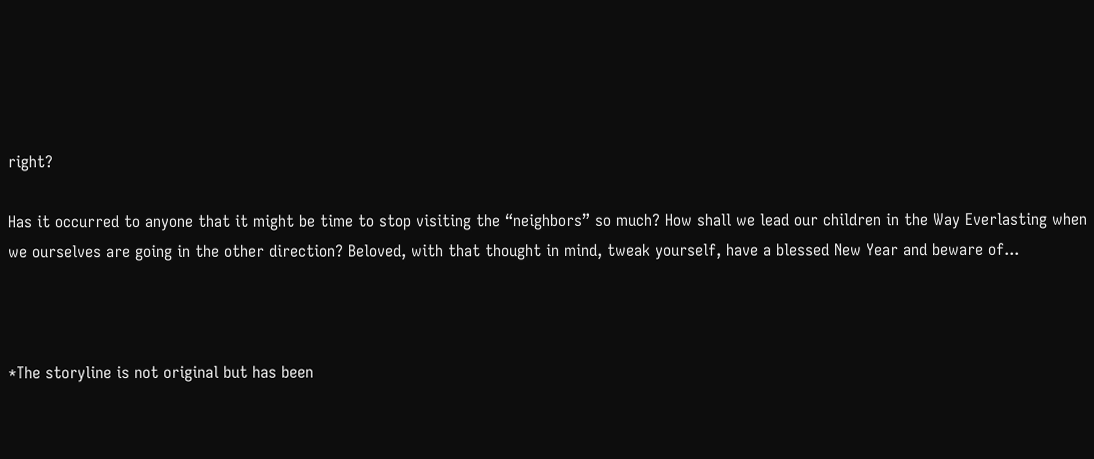right?

Has it occurred to anyone that it might be time to stop visiting the “neighbors” so much? How shall we lead our children in the Way Everlasting when we ourselves are going in the other direction? Beloved, with that thought in mind, tweak yourself, have a blessed New Year and beware of...



*The storyline is not original but has been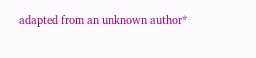adapted from an unknown author*